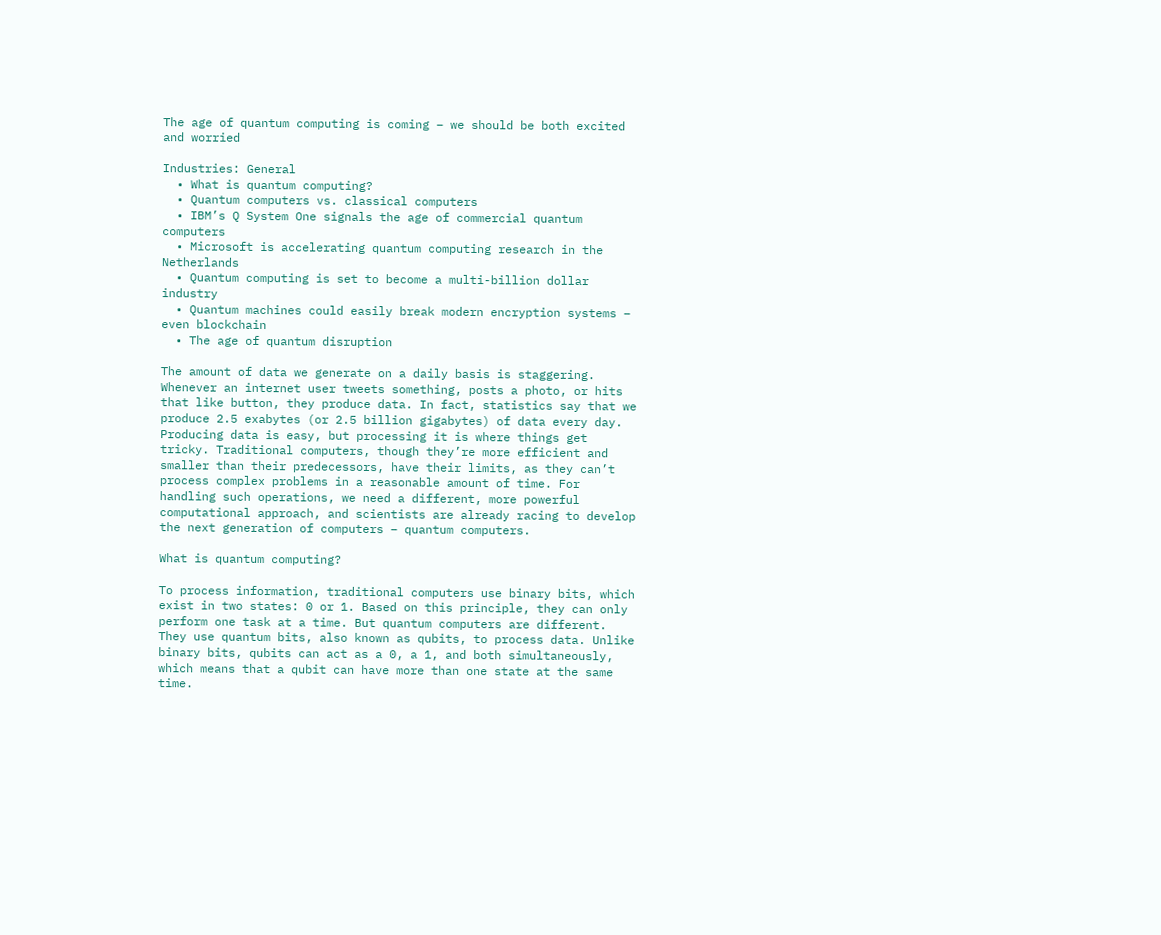The age of quantum computing is coming – we should be both excited and worried

Industries: General
  • What is quantum computing?
  • Quantum computers vs. classical computers
  • IBM’s Q System One signals the age of commercial quantum computers
  • Microsoft is accelerating quantum computing research in the Netherlands
  • Quantum computing is set to become a multi-billion dollar industry
  • Quantum machines could easily break modern encryption systems – even blockchain
  • The age of quantum disruption

The amount of data we generate on a daily basis is staggering. Whenever an internet user tweets something, posts a photo, or hits that like button, they produce data. In fact, statistics say that we produce 2.5 exabytes (or 2.5 billion gigabytes) of data every day. Producing data is easy, but processing it is where things get tricky. Traditional computers, though they’re more efficient and smaller than their predecessors, have their limits, as they can’t process complex problems in a reasonable amount of time. For handling such operations, we need a different, more powerful computational approach, and scientists are already racing to develop the next generation of computers – quantum computers.

What is quantum computing?

To process information, traditional computers use binary bits, which exist in two states: 0 or 1. Based on this principle, they can only perform one task at a time. But quantum computers are different. They use quantum bits, also known as qubits, to process data. Unlike binary bits, qubits can act as a 0, a 1, and both simultaneously, which means that a qubit can have more than one state at the same time.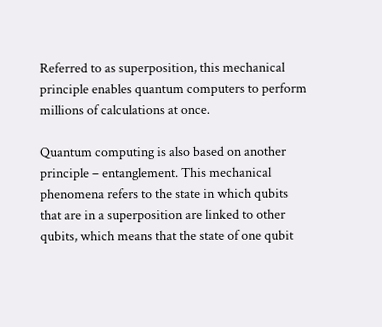Referred to as superposition, this mechanical principle enables quantum computers to perform millions of calculations at once.

Quantum computing is also based on another principle – entanglement. This mechanical phenomena refers to the state in which qubits that are in a superposition are linked to other qubits, which means that the state of one qubit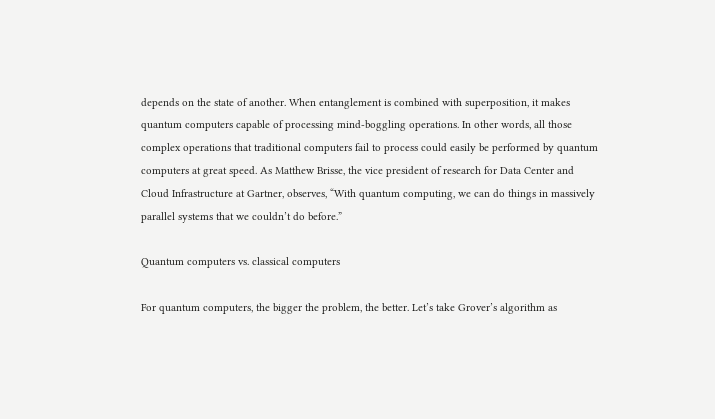depends on the state of another. When entanglement is combined with superposition, it makes quantum computers capable of processing mind-boggling operations. In other words, all those complex operations that traditional computers fail to process could easily be performed by quantum computers at great speed. As Matthew Brisse, the vice president of research for Data Center and Cloud Infrastructure at Gartner, observes, “With quantum computing, we can do things in massively parallel systems that we couldn’t do before.”

Quantum computers vs. classical computers

For quantum computers, the bigger the problem, the better. Let’s take Grover’s algorithm as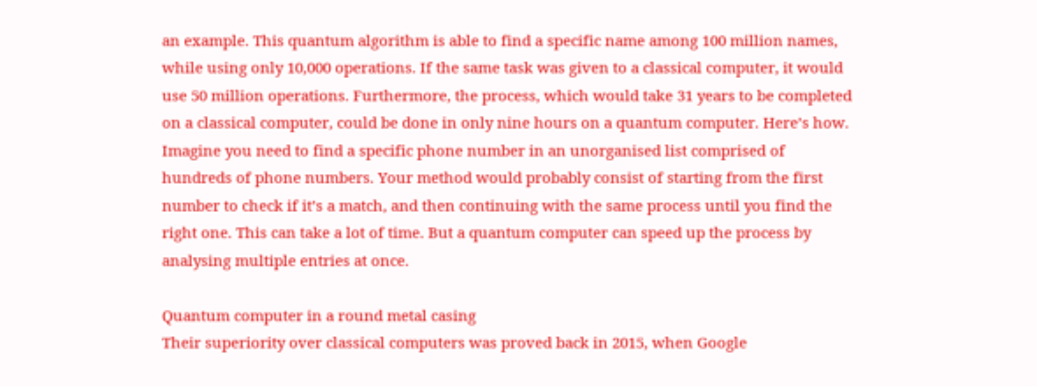an example. This quantum algorithm is able to find a specific name among 100 million names, while using only 10,000 operations. If the same task was given to a classical computer, it would use 50 million operations. Furthermore, the process, which would take 31 years to be completed on a classical computer, could be done in only nine hours on a quantum computer. Here’s how. Imagine you need to find a specific phone number in an unorganised list comprised of hundreds of phone numbers. Your method would probably consist of starting from the first number to check if it’s a match, and then continuing with the same process until you find the right one. This can take a lot of time. But a quantum computer can speed up the process by analysing multiple entries at once.

Quantum computer in a round metal casing
Their superiority over classical computers was proved back in 2015, when Google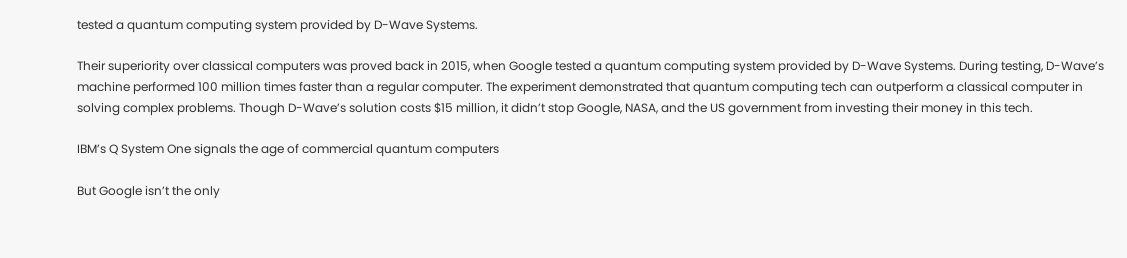tested a quantum computing system provided by D-Wave Systems.

Their superiority over classical computers was proved back in 2015, when Google tested a quantum computing system provided by D-Wave Systems. During testing, D-Wave’s machine performed 100 million times faster than a regular computer. The experiment demonstrated that quantum computing tech can outperform a classical computer in solving complex problems. Though D-Wave’s solution costs $15 million, it didn’t stop Google, NASA, and the US government from investing their money in this tech.

IBM’s Q System One signals the age of commercial quantum computers

But Google isn’t the only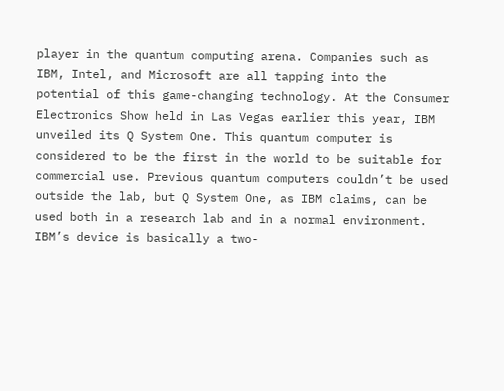player in the quantum computing arena. Companies such as IBM, Intel, and Microsoft are all tapping into the potential of this game-changing technology. At the Consumer Electronics Show held in Las Vegas earlier this year, IBM unveiled its Q System One. This quantum computer is considered to be the first in the world to be suitable for commercial use. Previous quantum computers couldn’t be used outside the lab, but Q System One, as IBM claims, can be used both in a research lab and in a normal environment. IBM’s device is basically a two-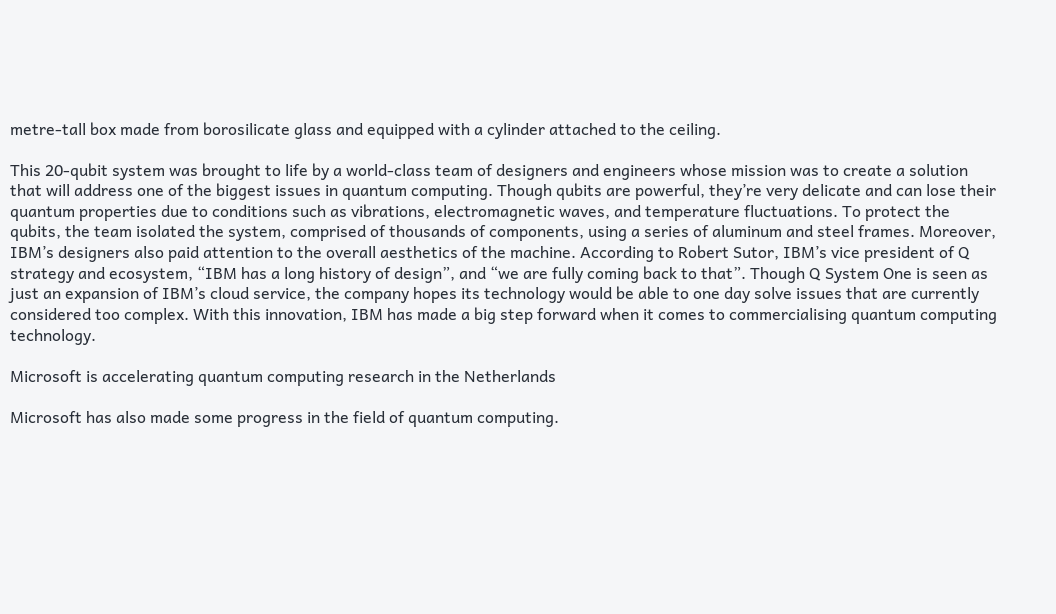metre-tall box made from borosilicate glass and equipped with a cylinder attached to the ceiling.

This 20-qubit system was brought to life by a world-class team of designers and engineers whose mission was to create a solution that will address one of the biggest issues in quantum computing. Though qubits are powerful, they’re very delicate and can lose their quantum properties due to conditions such as vibrations, electromagnetic waves, and temperature fluctuations. To protect the qubits, the team isolated the system, comprised of thousands of components, using a series of aluminum and steel frames. Moreover, IBM’s designers also paid attention to the overall aesthetics of the machine. According to Robert Sutor, IBM’s vice president of Q strategy and ecosystem, “IBM has a long history of design”, and “we are fully coming back to that”. Though Q System One is seen as just an expansion of IBM’s cloud service, the company hopes its technology would be able to one day solve issues that are currently considered too complex. With this innovation, IBM has made a big step forward when it comes to commercialising quantum computing technology.

Microsoft is accelerating quantum computing research in the Netherlands

Microsoft has also made some progress in the field of quantum computing.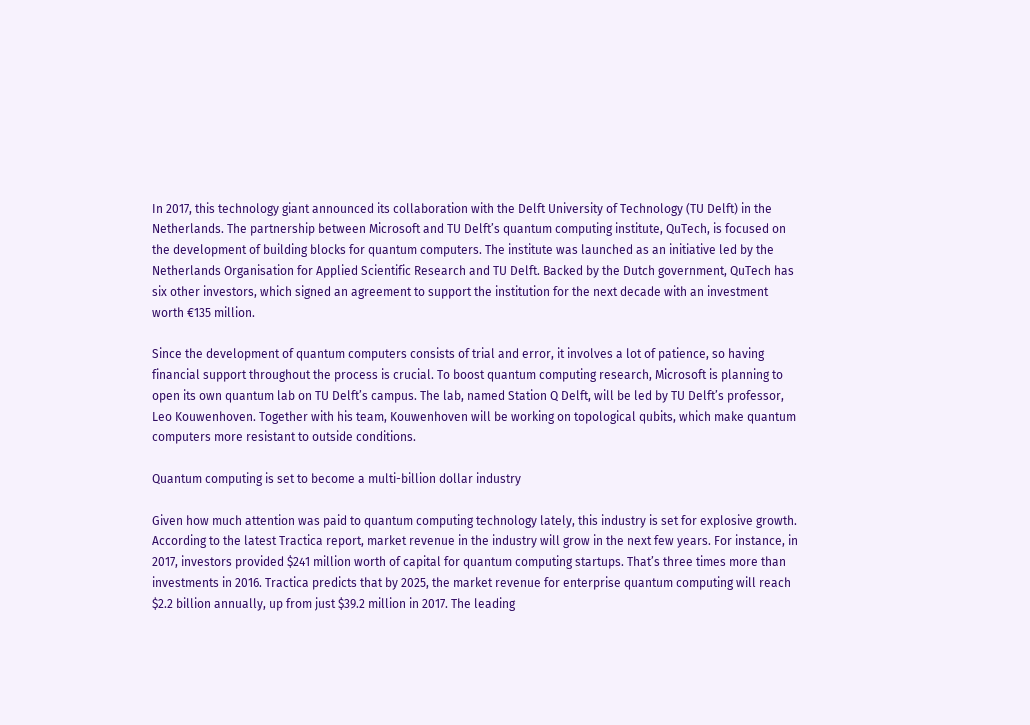In 2017, this technology giant announced its collaboration with the Delft University of Technology (TU Delft) in the Netherlands. The partnership between Microsoft and TU Delft’s quantum computing institute, QuTech, is focused on the development of building blocks for quantum computers. The institute was launched as an initiative led by the Netherlands Organisation for Applied Scientific Research and TU Delft. Backed by the Dutch government, QuTech has six other investors, which signed an agreement to support the institution for the next decade with an investment worth €135 million.

Since the development of quantum computers consists of trial and error, it involves a lot of patience, so having financial support throughout the process is crucial. To boost quantum computing research, Microsoft is planning to open its own quantum lab on TU Delft’s campus. The lab, named Station Q Delft, will be led by TU Delft’s professor, Leo Kouwenhoven. Together with his team, Kouwenhoven will be working on topological qubits, which make quantum computers more resistant to outside conditions.

Quantum computing is set to become a multi-billion dollar industry

Given how much attention was paid to quantum computing technology lately, this industry is set for explosive growth. According to the latest Tractica report, market revenue in the industry will grow in the next few years. For instance, in 2017, investors provided $241 million worth of capital for quantum computing startups. That’s three times more than investments in 2016. Tractica predicts that by 2025, the market revenue for enterprise quantum computing will reach $2.2 billion annually, up from just $39.2 million in 2017. The leading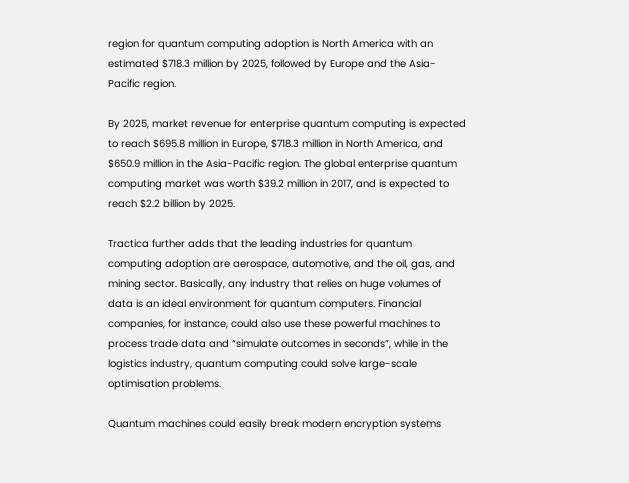region for quantum computing adoption is North America with an estimated $718.3 million by 2025, followed by Europe and the Asia-Pacific region.

By 2025, market revenue for enterprise quantum computing is expected to reach $695.8 million in Europe, $718.3 million in North America, and $650.9 million in the Asia-Pacific region. The global enterprise quantum computing market was worth $39.2 million in 2017, and is expected to reach $2.2 billion by 2025.

Tractica further adds that the leading industries for quantum computing adoption are aerospace, automotive, and the oil, gas, and mining sector. Basically, any industry that relies on huge volumes of data is an ideal environment for quantum computers. Financial companies, for instance, could also use these powerful machines to process trade data and “simulate outcomes in seconds”, while in the logistics industry, quantum computing could solve large-scale optimisation problems.

Quantum machines could easily break modern encryption systems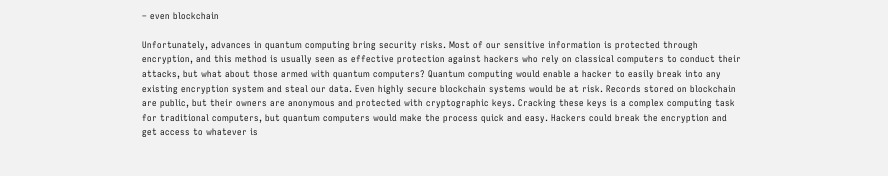– even blockchain

Unfortunately, advances in quantum computing bring security risks. Most of our sensitive information is protected through encryption, and this method is usually seen as effective protection against hackers who rely on classical computers to conduct their attacks, but what about those armed with quantum computers? Quantum computing would enable a hacker to easily break into any existing encryption system and steal our data. Even highly secure blockchain systems would be at risk. Records stored on blockchain are public, but their owners are anonymous and protected with cryptographic keys. Cracking these keys is a complex computing task for traditional computers, but quantum computers would make the process quick and easy. Hackers could break the encryption and get access to whatever is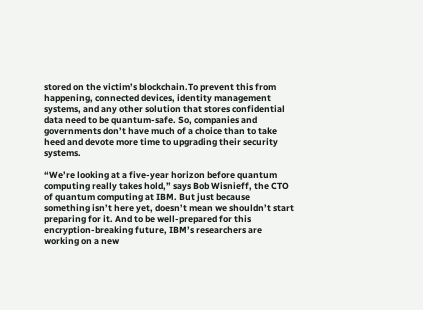stored on the victim’s blockchain.To prevent this from happening, connected devices, identity management systems, and any other solution that stores confidential data need to be quantum-safe. So, companies and governments don’t have much of a choice than to take heed and devote more time to upgrading their security systems.

“We’re looking at a five-year horizon before quantum computing really takes hold,” says Bob Wisnieff, the CTO of quantum computing at IBM. But just because something isn’t here yet, doesn’t mean we shouldn’t start preparing for it. And to be well-prepared for this encryption-breaking future, IBM’s researchers are working on a new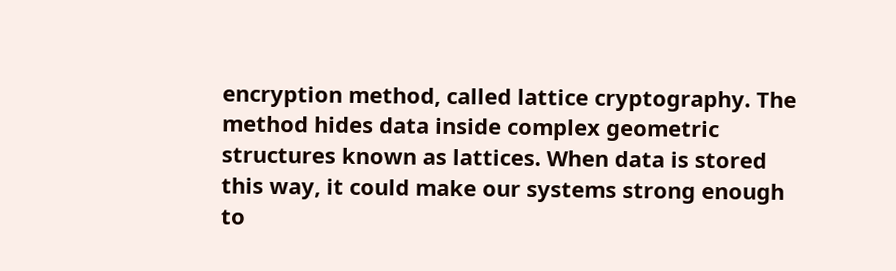encryption method, called lattice cryptography. The method hides data inside complex geometric structures known as lattices. When data is stored this way, it could make our systems strong enough to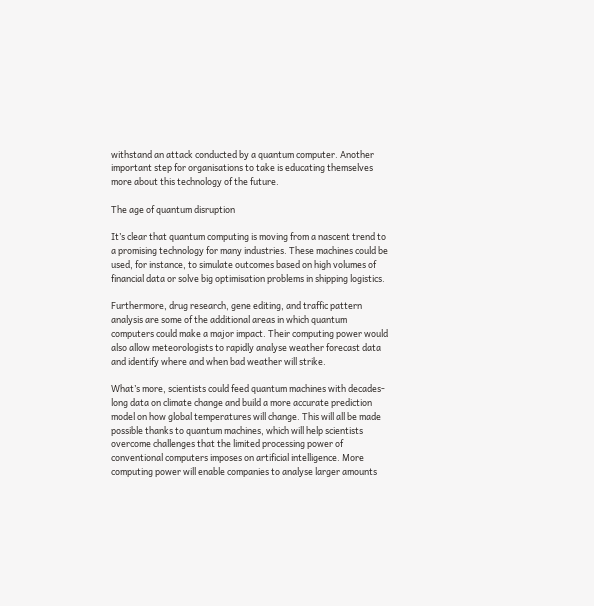withstand an attack conducted by a quantum computer. Another important step for organisations to take is educating themselves more about this technology of the future.

The age of quantum disruption

It’s clear that quantum computing is moving from a nascent trend to a promising technology for many industries. These machines could be used, for instance, to simulate outcomes based on high volumes of financial data or solve big optimisation problems in shipping logistics.

Furthermore, drug research, gene editing, and traffic pattern analysis are some of the additional areas in which quantum computers could make a major impact. Their computing power would also allow meteorologists to rapidly analyse weather forecast data and identify where and when bad weather will strike.

What’s more, scientists could feed quantum machines with decades-long data on climate change and build a more accurate prediction model on how global temperatures will change. This will all be made possible thanks to quantum machines, which will help scientists overcome challenges that the limited processing power of conventional computers imposes on artificial intelligence. More computing power will enable companies to analyse larger amounts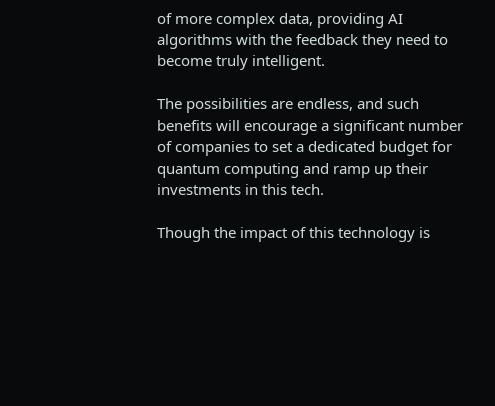of more complex data, providing AI algorithms with the feedback they need to become truly intelligent.

The possibilities are endless, and such benefits will encourage a significant number of companies to set a dedicated budget for quantum computing and ramp up their investments in this tech.

Though the impact of this technology is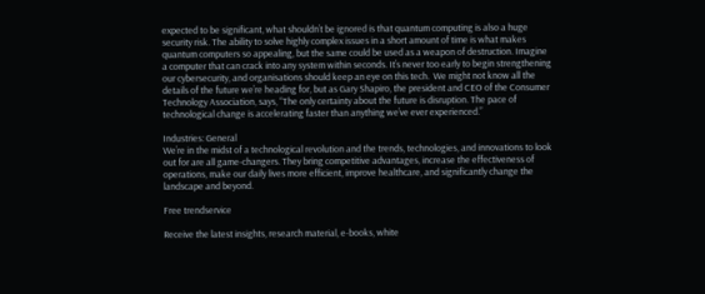expected to be significant, what shouldn’t be ignored is that quantum computing is also a huge security risk. The ability to solve highly complex issues in a short amount of time is what makes quantum computers so appealing, but the same could be used as a weapon of destruction. Imagine a computer that can crack into any system within seconds. It’s never too early to begin strengthening our cybersecurity, and organisations should keep an eye on this tech.  We might not know all the details of the future we’re heading for, but as Gary Shapiro, the president and CEO of the Consumer Technology Association, says, “The only certainty about the future is disruption. The pace of technological change is accelerating faster than anything we’ve ever experienced.”

Industries: General
We’re in the midst of a technological revolution and the trends, technologies, and innovations to look out for are all game-changers. They bring competitive advantages, increase the effectiveness of operations, make our daily lives more efficient, improve healthcare, and significantly change the landscape and beyond.

Free trendservice

Receive the latest insights, research material, e-books, white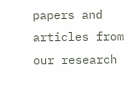papers and articles from our research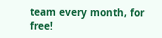team every month, for free!